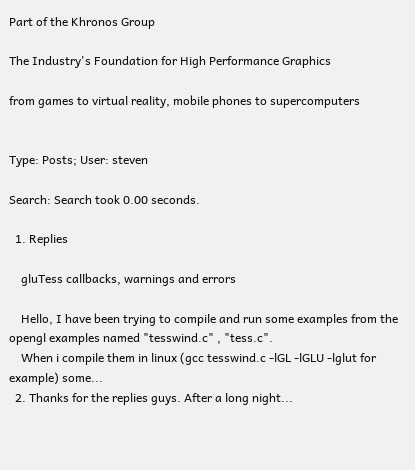Part of the Khronos Group

The Industry's Foundation for High Performance Graphics

from games to virtual reality, mobile phones to supercomputers


Type: Posts; User: steven

Search: Search took 0.00 seconds.

  1. Replies

    gluTess callbacks, warnings and errors

    Hello, I have been trying to compile and run some examples from the opengl examples named "tesswind.c" , "tess.c".
    When i compile them in linux (gcc tesswind.c -lGL -lGLU -lglut for example) some...
  2. Thanks for the replies guys. After a long night...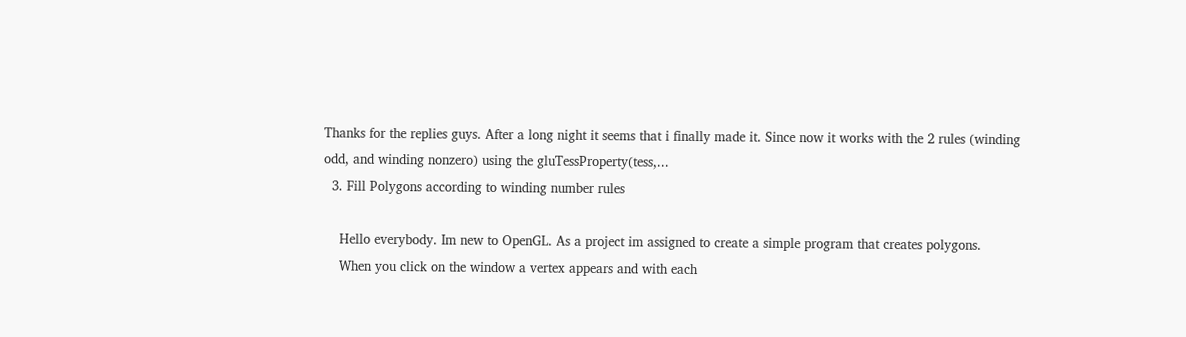Thanks for the replies guys. After a long night it seems that i finally made it. Since now it works with the 2 rules (winding odd, and winding nonzero) using the gluTessProperty(tess,...
  3. Fill Polygons according to winding number rules

    Hello everybody. Im new to OpenGL. As a project im assigned to create a simple program that creates polygons.
    When you click on the window a vertex appears and with each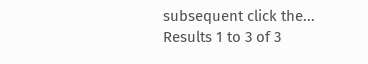subsequent click the...
Results 1 to 3 of 3